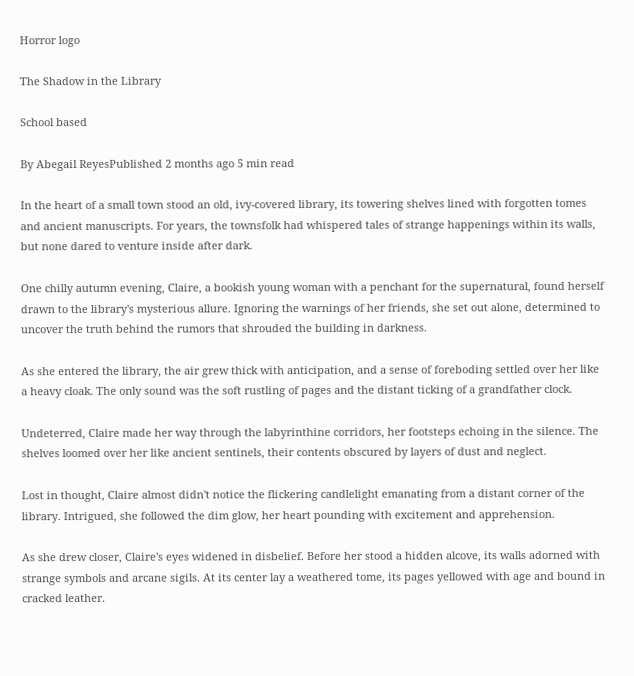Horror logo

The Shadow in the Library

School based

By Abegail ReyesPublished 2 months ago 5 min read

In the heart of a small town stood an old, ivy-covered library, its towering shelves lined with forgotten tomes and ancient manuscripts. For years, the townsfolk had whispered tales of strange happenings within its walls, but none dared to venture inside after dark.

One chilly autumn evening, Claire, a bookish young woman with a penchant for the supernatural, found herself drawn to the library's mysterious allure. Ignoring the warnings of her friends, she set out alone, determined to uncover the truth behind the rumors that shrouded the building in darkness.

As she entered the library, the air grew thick with anticipation, and a sense of foreboding settled over her like a heavy cloak. The only sound was the soft rustling of pages and the distant ticking of a grandfather clock.

Undeterred, Claire made her way through the labyrinthine corridors, her footsteps echoing in the silence. The shelves loomed over her like ancient sentinels, their contents obscured by layers of dust and neglect.

Lost in thought, Claire almost didn't notice the flickering candlelight emanating from a distant corner of the library. Intrigued, she followed the dim glow, her heart pounding with excitement and apprehension.

As she drew closer, Claire's eyes widened in disbelief. Before her stood a hidden alcove, its walls adorned with strange symbols and arcane sigils. At its center lay a weathered tome, its pages yellowed with age and bound in cracked leather.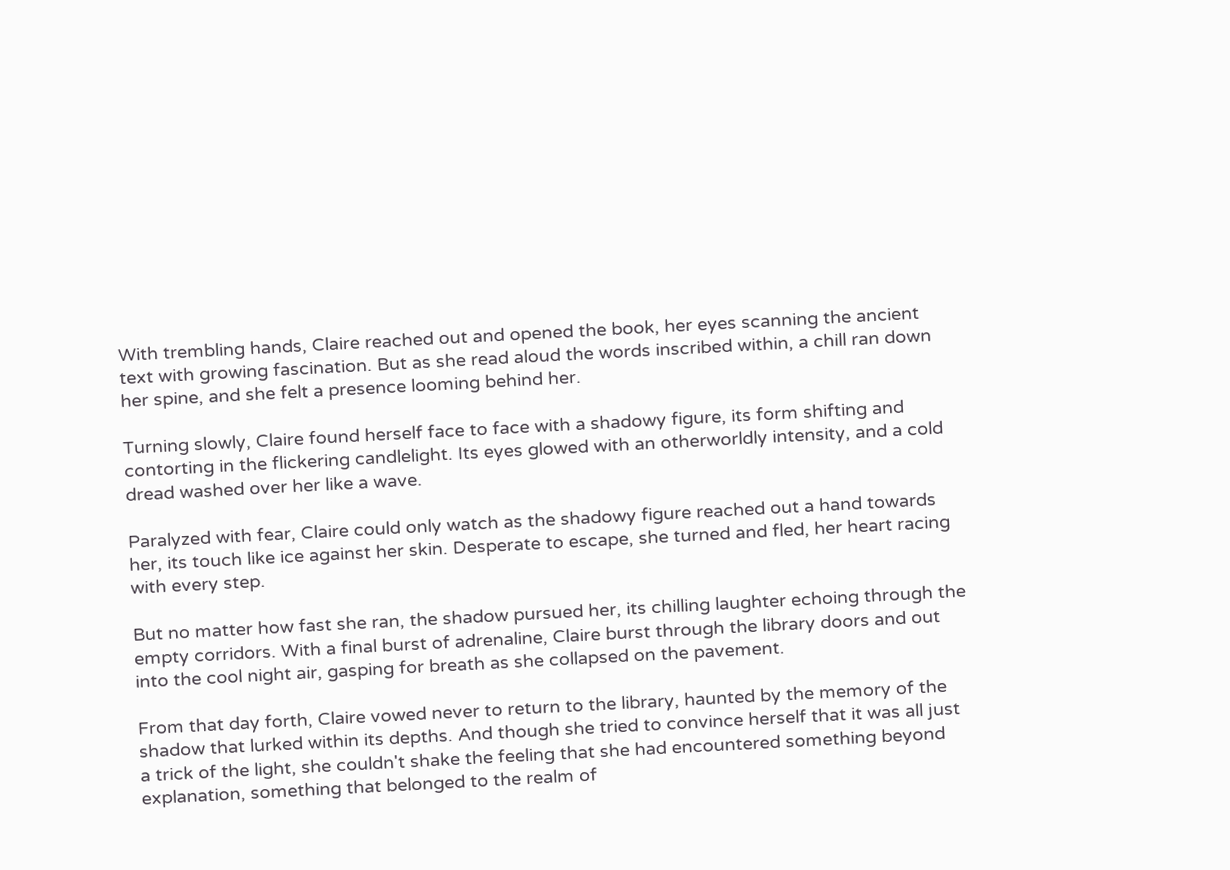With trembling hands, Claire reached out and opened the book, her eyes scanning the ancient text with growing fascination. But as she read aloud the words inscribed within, a chill ran down her spine, and she felt a presence looming behind her.

Turning slowly, Claire found herself face to face with a shadowy figure, its form shifting and contorting in the flickering candlelight. Its eyes glowed with an otherworldly intensity, and a cold dread washed over her like a wave.

Paralyzed with fear, Claire could only watch as the shadowy figure reached out a hand towards her, its touch like ice against her skin. Desperate to escape, she turned and fled, her heart racing with every step.

But no matter how fast she ran, the shadow pursued her, its chilling laughter echoing through the empty corridors. With a final burst of adrenaline, Claire burst through the library doors and out into the cool night air, gasping for breath as she collapsed on the pavement.

From that day forth, Claire vowed never to return to the library, haunted by the memory of the shadow that lurked within its depths. And though she tried to convince herself that it was all just a trick of the light, she couldn't shake the feeling that she had encountered something beyond explanation, something that belonged to the realm of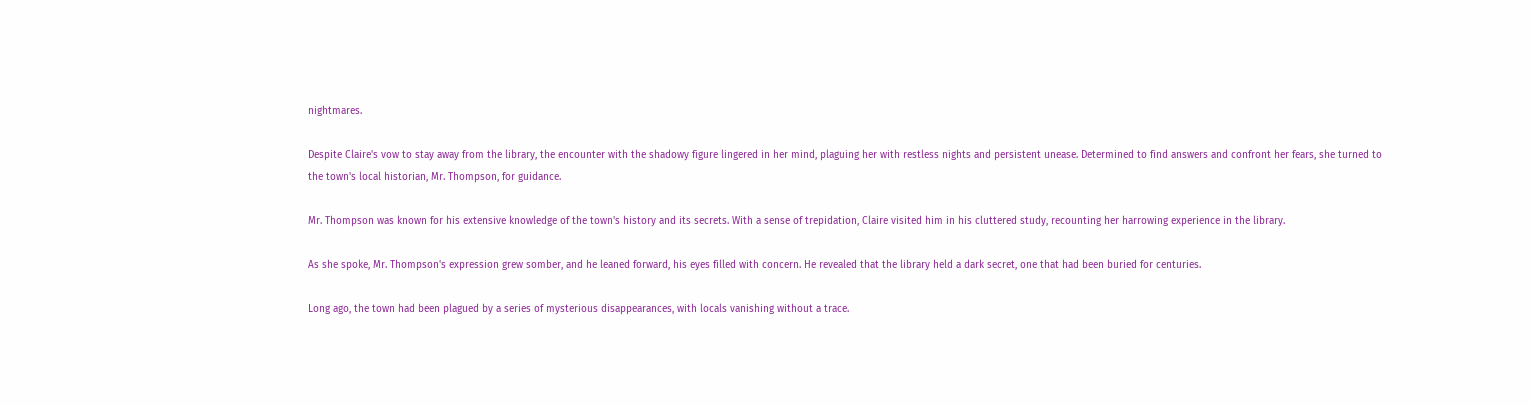nightmares.

Despite Claire's vow to stay away from the library, the encounter with the shadowy figure lingered in her mind, plaguing her with restless nights and persistent unease. Determined to find answers and confront her fears, she turned to the town's local historian, Mr. Thompson, for guidance.

Mr. Thompson was known for his extensive knowledge of the town's history and its secrets. With a sense of trepidation, Claire visited him in his cluttered study, recounting her harrowing experience in the library.

As she spoke, Mr. Thompson's expression grew somber, and he leaned forward, his eyes filled with concern. He revealed that the library held a dark secret, one that had been buried for centuries.

Long ago, the town had been plagued by a series of mysterious disappearances, with locals vanishing without a trace.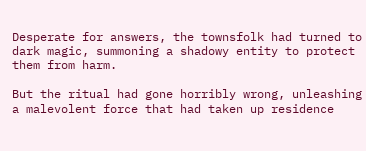Desperate for answers, the townsfolk had turned to dark magic, summoning a shadowy entity to protect them from harm.

But the ritual had gone horribly wrong, unleashing a malevolent force that had taken up residence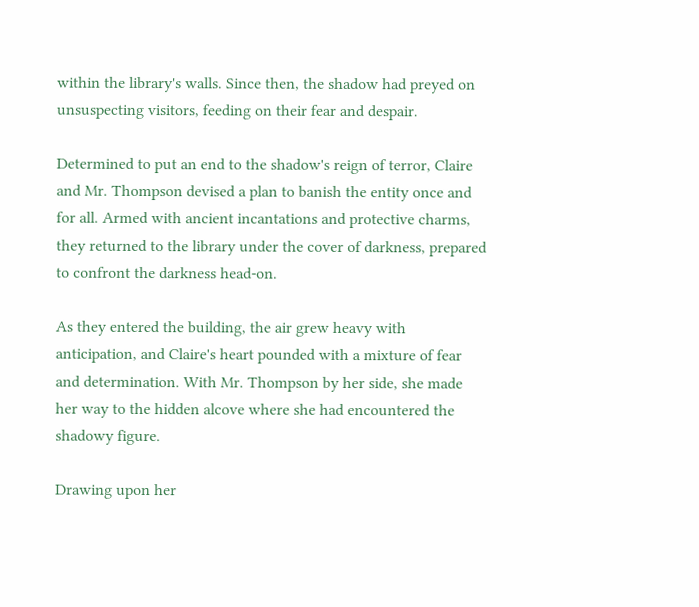within the library's walls. Since then, the shadow had preyed on unsuspecting visitors, feeding on their fear and despair.

Determined to put an end to the shadow's reign of terror, Claire and Mr. Thompson devised a plan to banish the entity once and for all. Armed with ancient incantations and protective charms, they returned to the library under the cover of darkness, prepared to confront the darkness head-on.

As they entered the building, the air grew heavy with anticipation, and Claire's heart pounded with a mixture of fear and determination. With Mr. Thompson by her side, she made her way to the hidden alcove where she had encountered the shadowy figure.

Drawing upon her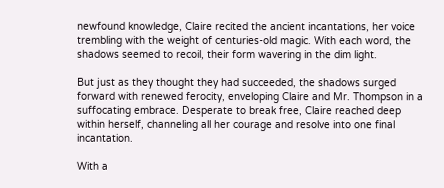newfound knowledge, Claire recited the ancient incantations, her voice trembling with the weight of centuries-old magic. With each word, the shadows seemed to recoil, their form wavering in the dim light.

But just as they thought they had succeeded, the shadows surged forward with renewed ferocity, enveloping Claire and Mr. Thompson in a suffocating embrace. Desperate to break free, Claire reached deep within herself, channeling all her courage and resolve into one final incantation.

With a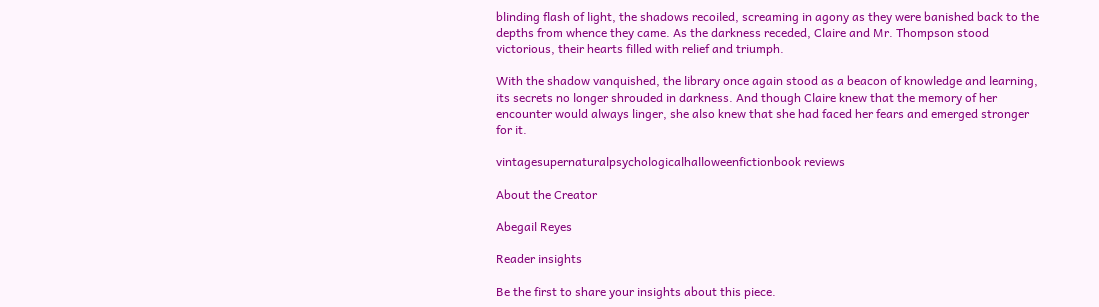blinding flash of light, the shadows recoiled, screaming in agony as they were banished back to the depths from whence they came. As the darkness receded, Claire and Mr. Thompson stood victorious, their hearts filled with relief and triumph.

With the shadow vanquished, the library once again stood as a beacon of knowledge and learning, its secrets no longer shrouded in darkness. And though Claire knew that the memory of her encounter would always linger, she also knew that she had faced her fears and emerged stronger for it.

vintagesupernaturalpsychologicalhalloweenfictionbook reviews

About the Creator

Abegail Reyes

Reader insights

Be the first to share your insights about this piece.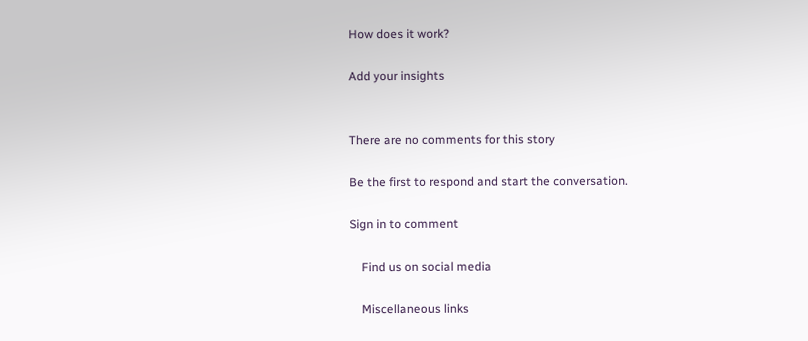How does it work?

Add your insights


There are no comments for this story

Be the first to respond and start the conversation.

Sign in to comment

    Find us on social media

    Miscellaneous links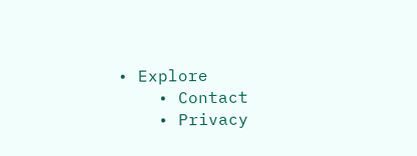• Explore
    • Contact
    • Privacy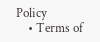Policy
    • Terms of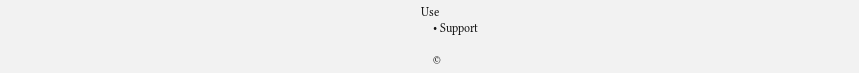Use
    • Support

    ©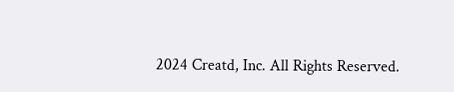2024 Creatd, Inc. All Rights Reserved.